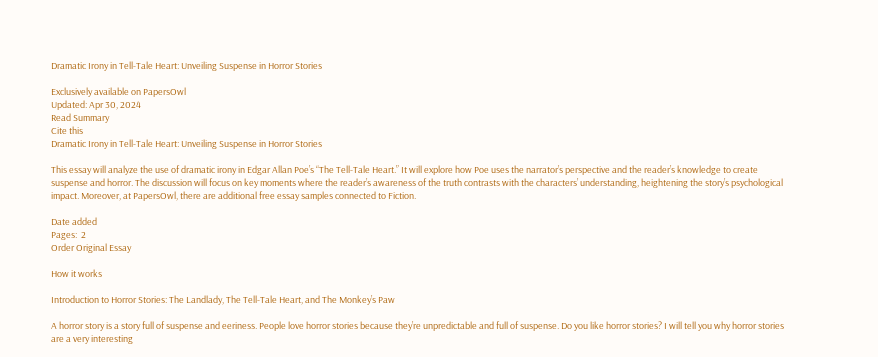Dramatic Irony in Tell-Tale Heart: Unveiling Suspense in Horror Stories

Exclusively available on PapersOwl
Updated: Apr 30, 2024
Read Summary
Cite this
Dramatic Irony in Tell-Tale Heart: Unveiling Suspense in Horror Stories

This essay will analyze the use of dramatic irony in Edgar Allan Poe’s “The Tell-Tale Heart.” It will explore how Poe uses the narrator’s perspective and the reader’s knowledge to create suspense and horror. The discussion will focus on key moments where the reader’s awareness of the truth contrasts with the characters’ understanding, heightening the story’s psychological impact. Moreover, at PapersOwl, there are additional free essay samples connected to Fiction.

Date added
Pages:  2
Order Original Essay

How it works

Introduction to Horror Stories: The Landlady, The Tell-Tale Heart, and The Monkey’s Paw

A horror story is a story full of suspense and eeriness. People love horror stories because they’re unpredictable and full of suspense. Do you like horror stories? I will tell you why horror stories are a very interesting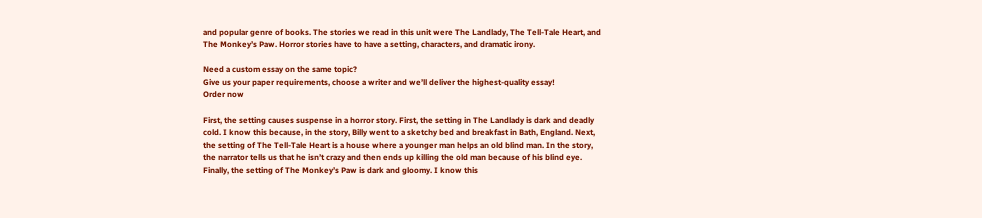and popular genre of books. The stories we read in this unit were The Landlady, The Tell-Tale Heart, and The Monkey’s Paw. Horror stories have to have a setting, characters, and dramatic irony.

Need a custom essay on the same topic?
Give us your paper requirements, choose a writer and we’ll deliver the highest-quality essay!
Order now

First, the setting causes suspense in a horror story. First, the setting in The Landlady is dark and deadly cold. I know this because, in the story, Billy went to a sketchy bed and breakfast in Bath, England. Next, the setting of The Tell-Tale Heart is a house where a younger man helps an old blind man. In the story, the narrator tells us that he isn’t crazy and then ends up killing the old man because of his blind eye. Finally, the setting of The Monkey’s Paw is dark and gloomy. I know this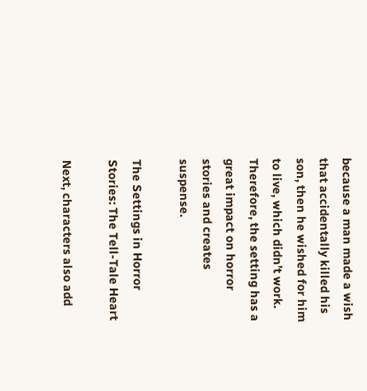because a man made a wish that accidentally killed his son, then he wished for him to live, which didn’t work. Therefore, the setting has a great impact on horror stories and creates suspense.

The Settings in Horror Stories: The Tell-Tale Heart

Next, characters also add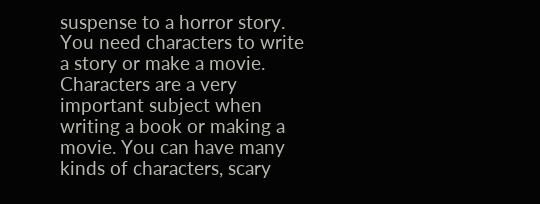suspense to a horror story. You need characters to write a story or make a movie. Characters are a very important subject when writing a book or making a movie. You can have many kinds of characters, scary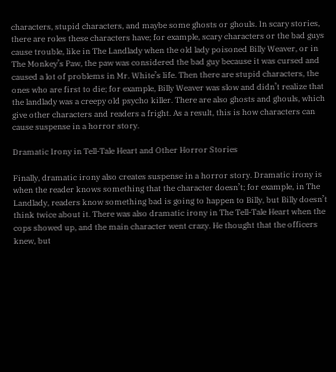characters, stupid characters, and maybe some ghosts or ghouls. In scary stories, there are roles these characters have; for example, scary characters or the bad guys cause trouble, like in The Landlady when the old lady poisoned Billy Weaver, or in The Monkey’s Paw, the paw was considered the bad guy because it was cursed and caused a lot of problems in Mr. White’s life. Then there are stupid characters, the ones who are first to die; for example, Billy Weaver was slow and didn’t realize that the landlady was a creepy old psycho killer. There are also ghosts and ghouls, which give other characters and readers a fright. As a result, this is how characters can cause suspense in a horror story.

Dramatic Irony in Tell-Tale Heart and Other Horror Stories

Finally, dramatic irony also creates suspense in a horror story. Dramatic irony is when the reader knows something that the character doesn’t; for example, in The Landlady, readers know something bad is going to happen to Billy, but Billy doesn’t think twice about it. There was also dramatic irony in The Tell-Tale Heart when the cops showed up, and the main character went crazy. He thought that the officers knew, but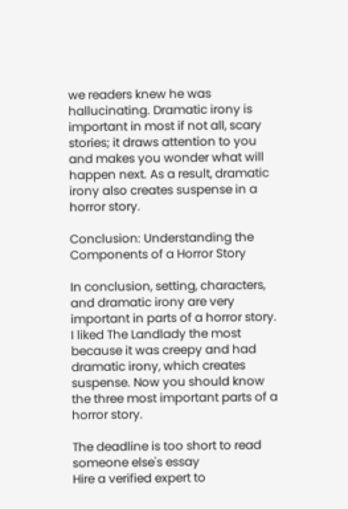we readers knew he was hallucinating. Dramatic irony is important in most if not all, scary stories; it draws attention to you and makes you wonder what will happen next. As a result, dramatic irony also creates suspense in a horror story.

Conclusion: Understanding the Components of a Horror Story

In conclusion, setting, characters, and dramatic irony are very important in parts of a horror story. I liked The Landlady the most because it was creepy and had dramatic irony, which creates suspense. Now you should know the three most important parts of a horror story.

The deadline is too short to read someone else's essay
Hire a verified expert to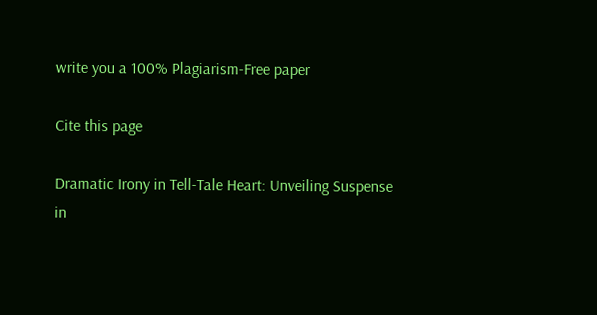write you a 100% Plagiarism-Free paper

Cite this page

Dramatic Irony in Tell-Tale Heart: Unveiling Suspense in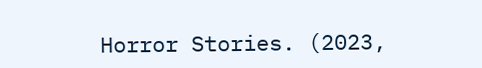Horror Stories. (2023,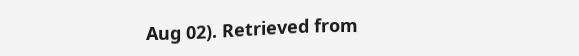Aug 02). Retrieved from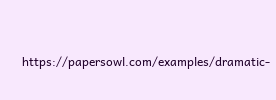https://papersowl.com/examples/dramatic-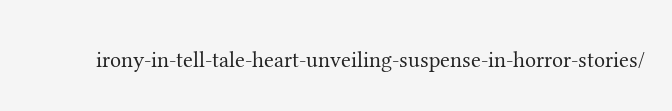irony-in-tell-tale-heart-unveiling-suspense-in-horror-stories/